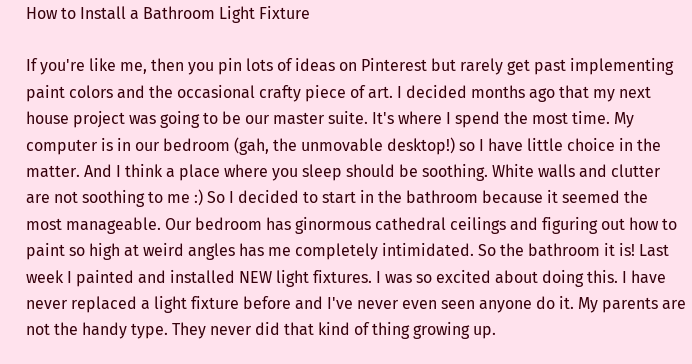How to Install a Bathroom Light Fixture

If you're like me, then you pin lots of ideas on Pinterest but rarely get past implementing paint colors and the occasional crafty piece of art. I decided months ago that my next house project was going to be our master suite. It's where I spend the most time. My computer is in our bedroom (gah, the unmovable desktop!) so I have little choice in the matter. And I think a place where you sleep should be soothing. White walls and clutter are not soothing to me :) So I decided to start in the bathroom because it seemed the most manageable. Our bedroom has ginormous cathedral ceilings and figuring out how to paint so high at weird angles has me completely intimidated. So the bathroom it is! Last week I painted and installed NEW light fixtures. I was so excited about doing this. I have never replaced a light fixture before and I've never even seen anyone do it. My parents are not the handy type. They never did that kind of thing growing up.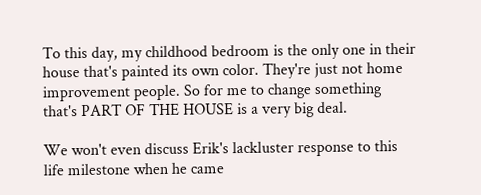To this day, my childhood bedroom is the only one in their house that's painted its own color. They're just not home improvement people. So for me to change something that's PART OF THE HOUSE is a very big deal.

We won't even discuss Erik's lackluster response to this life milestone when he came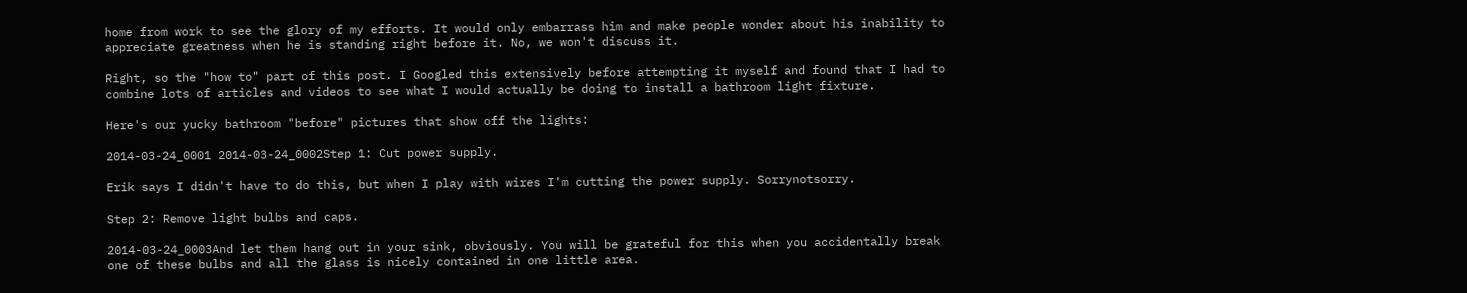home from work to see the glory of my efforts. It would only embarrass him and make people wonder about his inability to appreciate greatness when he is standing right before it. No, we won't discuss it.

Right, so the "how to" part of this post. I Googled this extensively before attempting it myself and found that I had to combine lots of articles and videos to see what I would actually be doing to install a bathroom light fixture.

Here's our yucky bathroom "before" pictures that show off the lights:

2014-03-24_0001 2014-03-24_0002Step 1: Cut power supply.

Erik says I didn't have to do this, but when I play with wires I'm cutting the power supply. Sorrynotsorry.

Step 2: Remove light bulbs and caps.

2014-03-24_0003And let them hang out in your sink, obviously. You will be grateful for this when you accidentally break one of these bulbs and all the glass is nicely contained in one little area.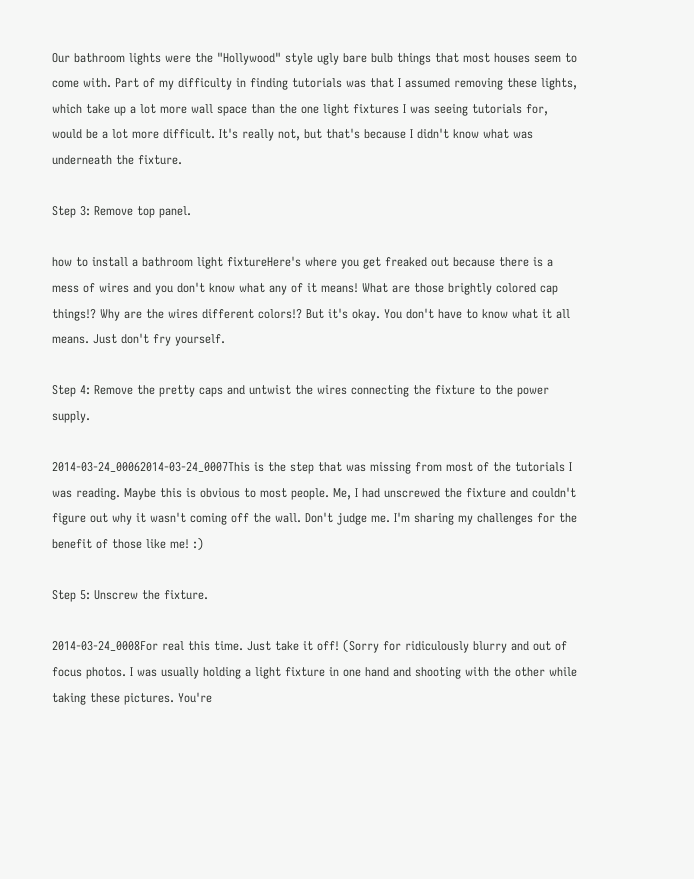Our bathroom lights were the "Hollywood" style ugly bare bulb things that most houses seem to come with. Part of my difficulty in finding tutorials was that I assumed removing these lights, which take up a lot more wall space than the one light fixtures I was seeing tutorials for, would be a lot more difficult. It's really not, but that's because I didn't know what was underneath the fixture.

Step 3: Remove top panel.

how to install a bathroom light fixtureHere's where you get freaked out because there is a mess of wires and you don't know what any of it means! What are those brightly colored cap things!? Why are the wires different colors!? But it's okay. You don't have to know what it all means. Just don't fry yourself.

Step 4: Remove the pretty caps and untwist the wires connecting the fixture to the power supply.

2014-03-24_00062014-03-24_0007This is the step that was missing from most of the tutorials I was reading. Maybe this is obvious to most people. Me, I had unscrewed the fixture and couldn't figure out why it wasn't coming off the wall. Don't judge me. I'm sharing my challenges for the benefit of those like me! :)

Step 5: Unscrew the fixture.

2014-03-24_0008For real this time. Just take it off! (Sorry for ridiculously blurry and out of focus photos. I was usually holding a light fixture in one hand and shooting with the other while taking these pictures. You're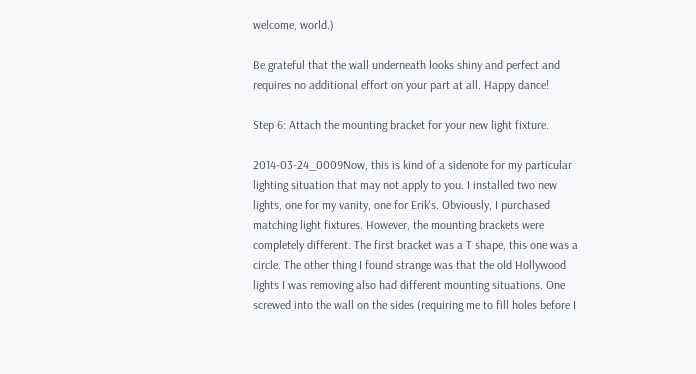welcome, world.)

Be grateful that the wall underneath looks shiny and perfect and requires no additional effort on your part at all. Happy dance!

Step 6: Attach the mounting bracket for your new light fixture.

2014-03-24_0009Now, this is kind of a sidenote for my particular lighting situation that may not apply to you. I installed two new lights, one for my vanity, one for Erik's. Obviously, I purchased matching light fixtures. However, the mounting brackets were completely different. The first bracket was a T shape, this one was a circle. The other thing I found strange was that the old Hollywood lights I was removing also had different mounting situations. One screwed into the wall on the sides (requiring me to fill holes before I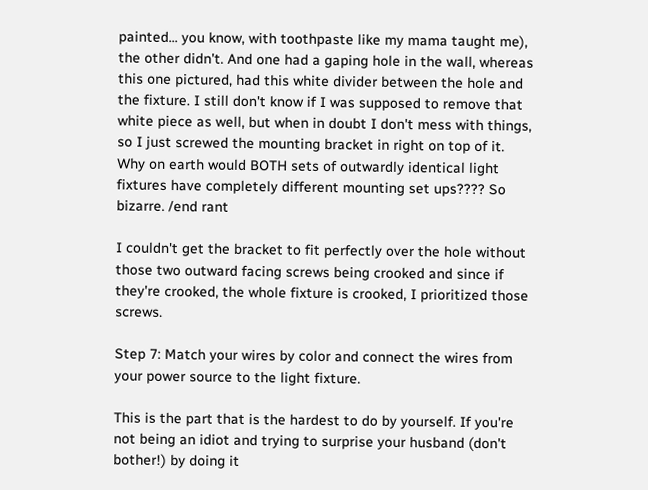painted... you know, with toothpaste like my mama taught me), the other didn't. And one had a gaping hole in the wall, whereas this one pictured, had this white divider between the hole and the fixture. I still don't know if I was supposed to remove that white piece as well, but when in doubt I don't mess with things, so I just screwed the mounting bracket in right on top of it. Why on earth would BOTH sets of outwardly identical light fixtures have completely different mounting set ups???? So bizarre. /end rant

I couldn't get the bracket to fit perfectly over the hole without those two outward facing screws being crooked and since if they're crooked, the whole fixture is crooked, I prioritized those screws.

Step 7: Match your wires by color and connect the wires from your power source to the light fixture.

This is the part that is the hardest to do by yourself. If you're not being an idiot and trying to surprise your husband (don't bother!) by doing it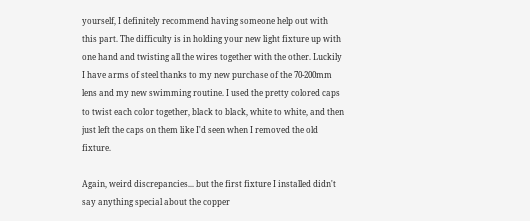yourself, I definitely recommend having someone help out with this part. The difficulty is in holding your new light fixture up with one hand and twisting all the wires together with the other. Luckily I have arms of steel thanks to my new purchase of the 70-200mm lens and my new swimming routine. I used the pretty colored caps to twist each color together, black to black, white to white, and then just left the caps on them like I'd seen when I removed the old fixture.

Again, weird discrepancies... but the first fixture I installed didn't say anything special about the copper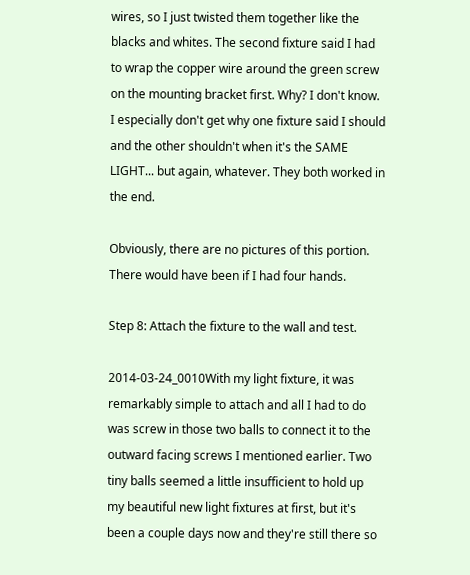wires, so I just twisted them together like the blacks and whites. The second fixture said I had to wrap the copper wire around the green screw on the mounting bracket first. Why? I don't know. I especially don't get why one fixture said I should and the other shouldn't when it's the SAME LIGHT... but again, whatever. They both worked in the end.

Obviously, there are no pictures of this portion. There would have been if I had four hands.

Step 8: Attach the fixture to the wall and test.

2014-03-24_0010With my light fixture, it was remarkably simple to attach and all I had to do was screw in those two balls to connect it to the outward facing screws I mentioned earlier. Two tiny balls seemed a little insufficient to hold up my beautiful new light fixtures at first, but it's been a couple days now and they're still there so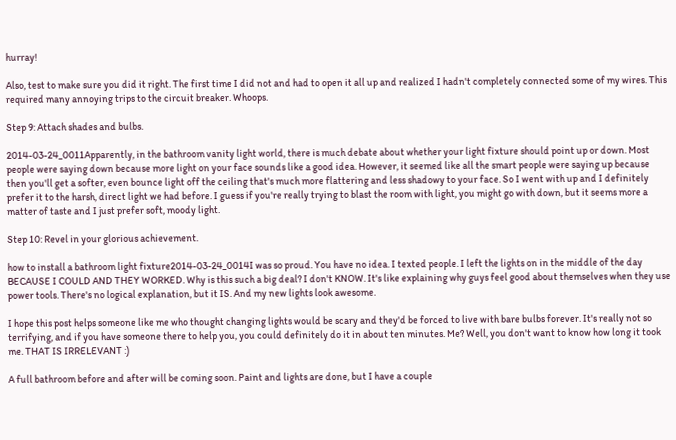hurray!

Also, test to make sure you did it right. The first time I did not and had to open it all up and realized I hadn't completely connected some of my wires. This required many annoying trips to the circuit breaker. Whoops.

Step 9: Attach shades and bulbs.

2014-03-24_0011Apparently, in the bathroom vanity light world, there is much debate about whether your light fixture should point up or down. Most people were saying down because more light on your face sounds like a good idea. However, it seemed like all the smart people were saying up because then you'll get a softer, even bounce light off the ceiling that's much more flattering and less shadowy to your face. So I went with up and I definitely prefer it to the harsh, direct light we had before. I guess if you're really trying to blast the room with light, you might go with down, but it seems more a matter of taste and I just prefer soft, moody light.

Step 10: Revel in your glorious achievement.

how to install a bathroom light fixture2014-03-24_0014I was so proud. You have no idea. I texted people. I left the lights on in the middle of the day BECAUSE I COULD AND THEY WORKED. Why is this such a big deal? I don't KNOW. It's like explaining why guys feel good about themselves when they use power tools. There's no logical explanation, but it IS. And my new lights look awesome.

I hope this post helps someone like me who thought changing lights would be scary and they'd be forced to live with bare bulbs forever. It's really not so terrifying, and if you have someone there to help you, you could definitely do it in about ten minutes. Me? Well, you don't want to know how long it took me. THAT IS IRRELEVANT :)

A full bathroom before and after will be coming soon. Paint and lights are done, but I have a couple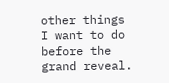other things I want to do before the grand reveal.